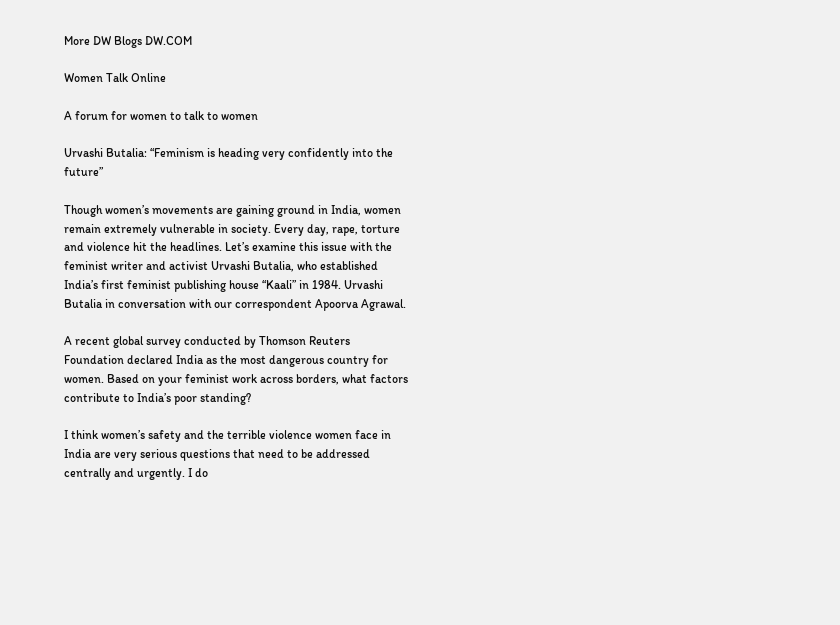More DW Blogs DW.COM

Women Talk Online

A forum for women to talk to women

Urvashi Butalia: “Feminism is heading very confidently into the future”

Though women’s movements are gaining ground in India, women remain extremely vulnerable in society. Every day, rape, torture and violence hit the headlines. Let’s examine this issue with the feminist writer and activist Urvashi Butalia, who established India’s first feminist publishing house “Kaali” in 1984. Urvashi Butalia in conversation with our correspondent Apoorva Agrawal.

A recent global survey conducted by Thomson Reuters Foundation declared India as the most dangerous country for women. Based on your feminist work across borders, what factors contribute to India’s poor standing?

I think women’s safety and the terrible violence women face in India are very serious questions that need to be addressed centrally and urgently. I do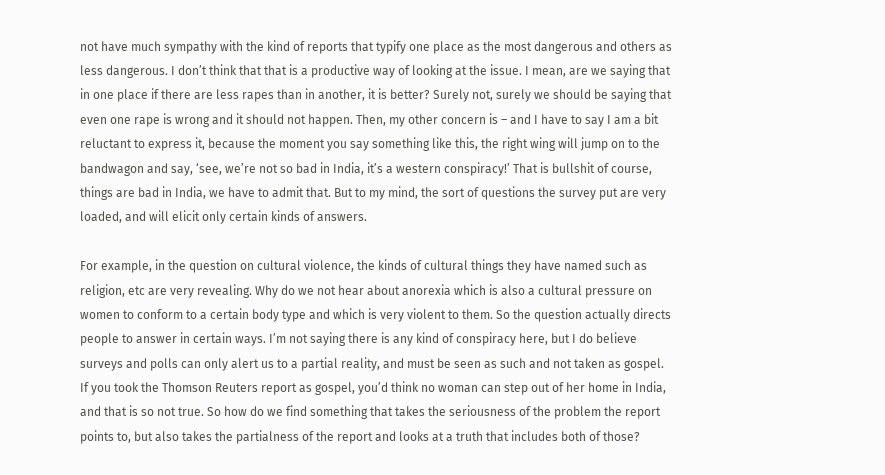not have much sympathy with the kind of reports that typify one place as the most dangerous and others as less dangerous. I don’t think that that is a productive way of looking at the issue. I mean, are we saying that in one place if there are less rapes than in another, it is better? Surely not, surely we should be saying that even one rape is wrong and it should not happen. Then, my other concern is – and I have to say I am a bit reluctant to express it, because the moment you say something like this, the right wing will jump on to the bandwagon and say, ‘see, we’re not so bad in India, it’s a western conspiracy!’ That is bullshit of course, things are bad in India, we have to admit that. But to my mind, the sort of questions the survey put are very loaded, and will elicit only certain kinds of answers.

For example, in the question on cultural violence, the kinds of cultural things they have named such as religion, etc are very revealing. Why do we not hear about anorexia which is also a cultural pressure on women to conform to a certain body type and which is very violent to them. So the question actually directs people to answer in certain ways. I’m not saying there is any kind of conspiracy here, but I do believe surveys and polls can only alert us to a partial reality, and must be seen as such and not taken as gospel. If you took the Thomson Reuters report as gospel, you’d think no woman can step out of her home in India, and that is so not true. So how do we find something that takes the seriousness of the problem the report points to, but also takes the partialness of the report and looks at a truth that includes both of those?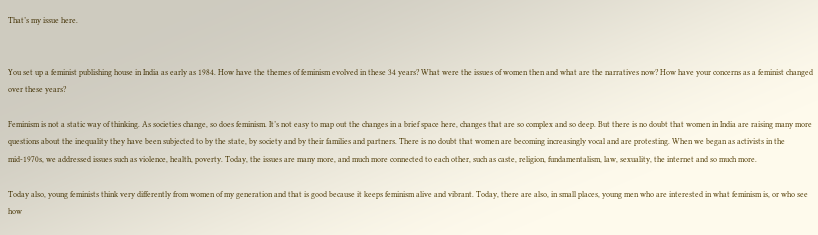That’s my issue here.


You set up a feminist publishing house in India as early as 1984. How have the themes of feminism evolved in these 34 years? What were the issues of women then and what are the narratives now? How have your concerns as a feminist changed over these years?

Feminism is not a static way of thinking. As societies change, so does feminism. It’s not easy to map out the changes in a brief space here, changes that are so complex and so deep. But there is no doubt that women in India are raising many more questions about the inequality they have been subjected to by the state, by society and by their families and partners. There is no doubt that women are becoming increasingly vocal and are protesting. When we began as activists in the mid-1970s, we addressed issues such as violence, health, poverty. Today, the issues are many more, and much more connected to each other, such as caste, religion, fundamentalism, law, sexuality, the internet and so much more.

Today also, young feminists think very differently from women of my generation and that is good because it keeps feminism alive and vibrant. Today, there are also, in small places, young men who are interested in what feminism is, or who see how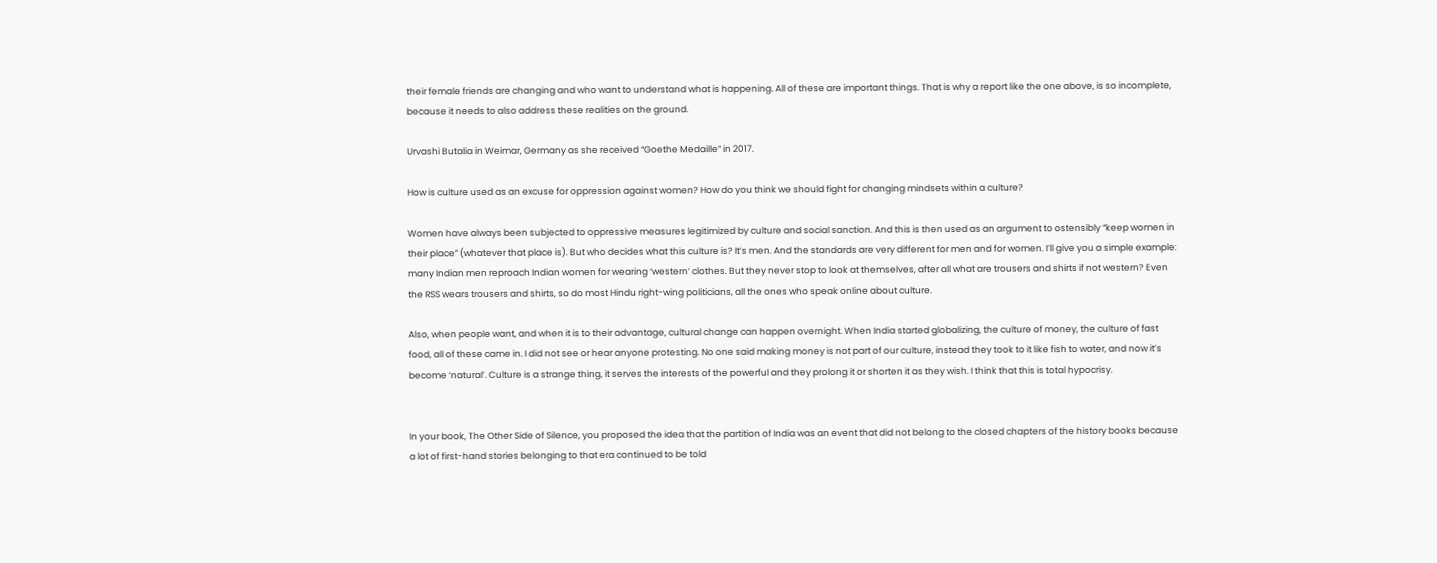their female friends are changing and who want to understand what is happening. All of these are important things. That is why a report like the one above, is so incomplete, because it needs to also address these realities on the ground.

Urvashi Butalia in Weimar, Germany as she received “Goethe Medaille” in 2017.

How is culture used as an excuse for oppression against women? How do you think we should fight for changing mindsets within a culture?

Women have always been subjected to oppressive measures legitimized by culture and social sanction. And this is then used as an argument to ostensibly “keep women in their place” (whatever that place is). But who decides what this culture is? It’s men. And the standards are very different for men and for women. I’ll give you a simple example: many Indian men reproach Indian women for wearing ‘western’ clothes. But they never stop to look at themselves, after all what are trousers and shirts if not western? Even the RSS wears trousers and shirts, so do most Hindu right-wing politicians, all the ones who speak online about culture.

Also, when people want, and when it is to their advantage, cultural change can happen overnight. When India started globalizing, the culture of money, the culture of fast food, all of these came in. I did not see or hear anyone protesting. No one said making money is not part of our culture, instead they took to it like fish to water, and now it’s become ‘natural’. Culture is a strange thing, it serves the interests of the powerful and they prolong it or shorten it as they wish. I think that this is total hypocrisy.


In your book, The Other Side of Silence, you proposed the idea that the partition of India was an event that did not belong to the closed chapters of the history books because a lot of first-hand stories belonging to that era continued to be told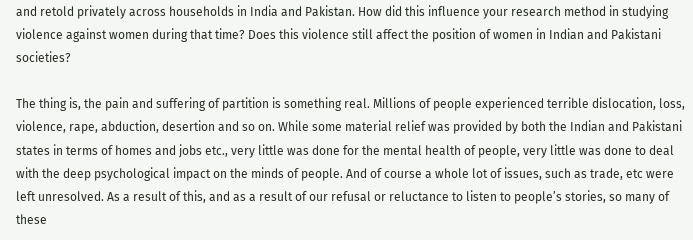and retold privately across households in India and Pakistan. How did this influence your research method in studying violence against women during that time? Does this violence still affect the position of women in Indian and Pakistani societies?

The thing is, the pain and suffering of partition is something real. Millions of people experienced terrible dislocation, loss, violence, rape, abduction, desertion and so on. While some material relief was provided by both the Indian and Pakistani states in terms of homes and jobs etc., very little was done for the mental health of people, very little was done to deal with the deep psychological impact on the minds of people. And of course a whole lot of issues, such as trade, etc were left unresolved. As a result of this, and as a result of our refusal or reluctance to listen to people’s stories, so many of these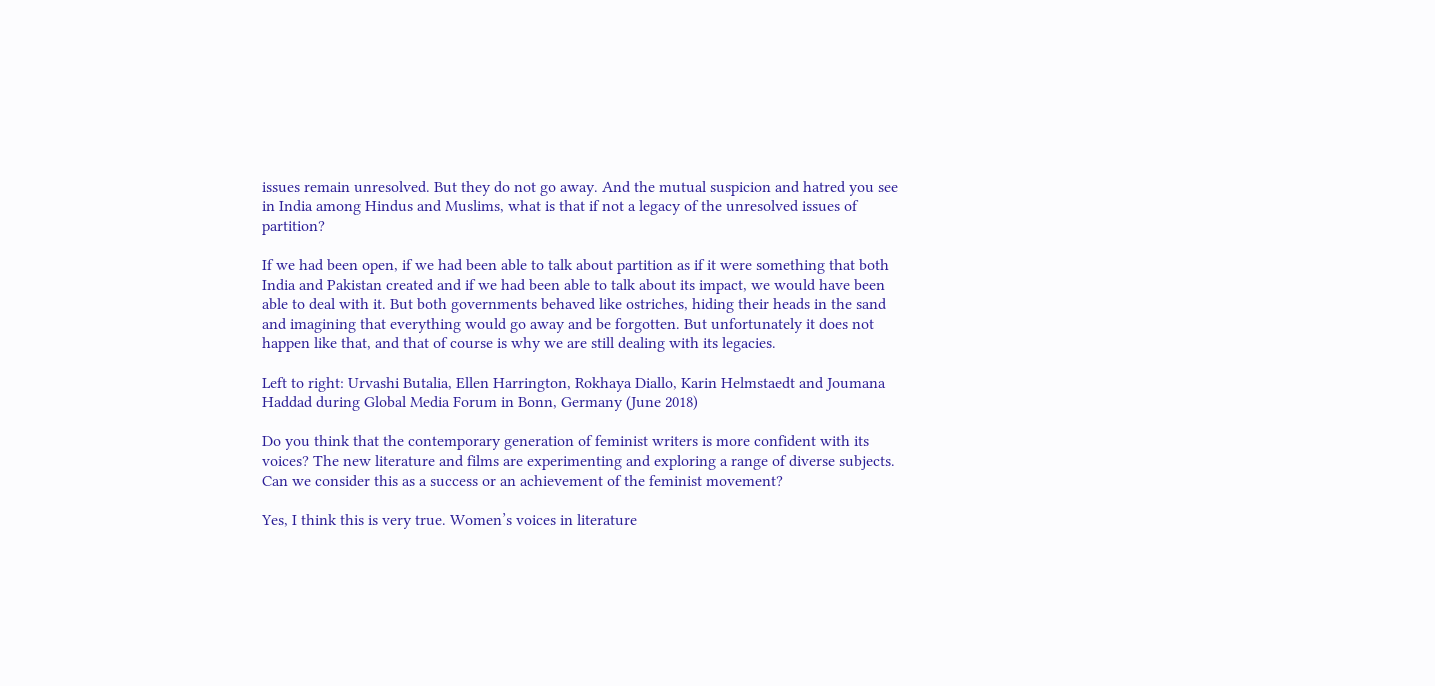issues remain unresolved. But they do not go away. And the mutual suspicion and hatred you see in India among Hindus and Muslims, what is that if not a legacy of the unresolved issues of partition?

If we had been open, if we had been able to talk about partition as if it were something that both India and Pakistan created and if we had been able to talk about its impact, we would have been able to deal with it. But both governments behaved like ostriches, hiding their heads in the sand and imagining that everything would go away and be forgotten. But unfortunately it does not happen like that, and that of course is why we are still dealing with its legacies.

Left to right: Urvashi Butalia, Ellen Harrington, Rokhaya Diallo, Karin Helmstaedt and Joumana Haddad during Global Media Forum in Bonn, Germany (June 2018)

Do you think that the contemporary generation of feminist writers is more confident with its voices? The new literature and films are experimenting and exploring a range of diverse subjects. Can we consider this as a success or an achievement of the feminist movement?

Yes, I think this is very true. Women’s voices in literature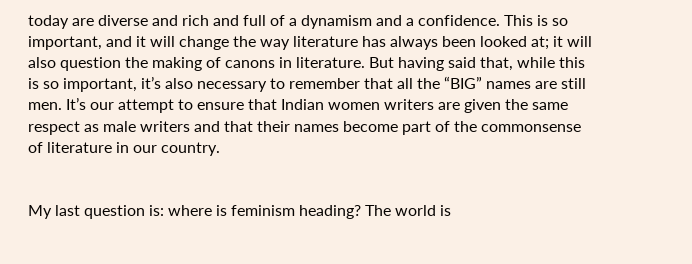today are diverse and rich and full of a dynamism and a confidence. This is so important, and it will change the way literature has always been looked at; it will also question the making of canons in literature. But having said that, while this is so important, it’s also necessary to remember that all the “BIG” names are still men. It’s our attempt to ensure that Indian women writers are given the same respect as male writers and that their names become part of the commonsense of literature in our country.


My last question is: where is feminism heading? The world is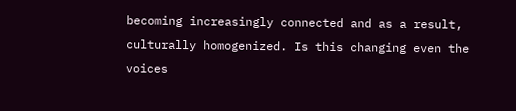becoming increasingly connected and as a result, culturally homogenized. Is this changing even the voices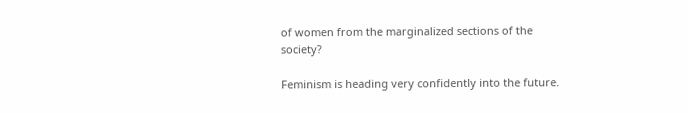of women from the marginalized sections of the society?

Feminism is heading very confidently into the future.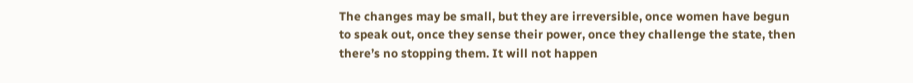The changes may be small, but they are irreversible, once women have begun to speak out, once they sense their power, once they challenge the state, then there’s no stopping them. It will not happen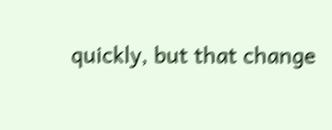quickly, but that change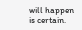will happen is certain.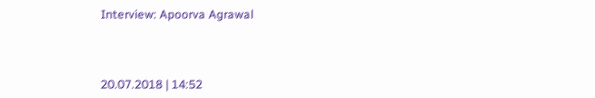Interview: Apoorva Agrawal



20.07.2018 | 14:52